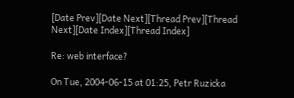[Date Prev][Date Next][Thread Prev][Thread Next][Date Index][Thread Index]

Re: web interface?

On Tue, 2004-06-15 at 01:25, Petr Ruzicka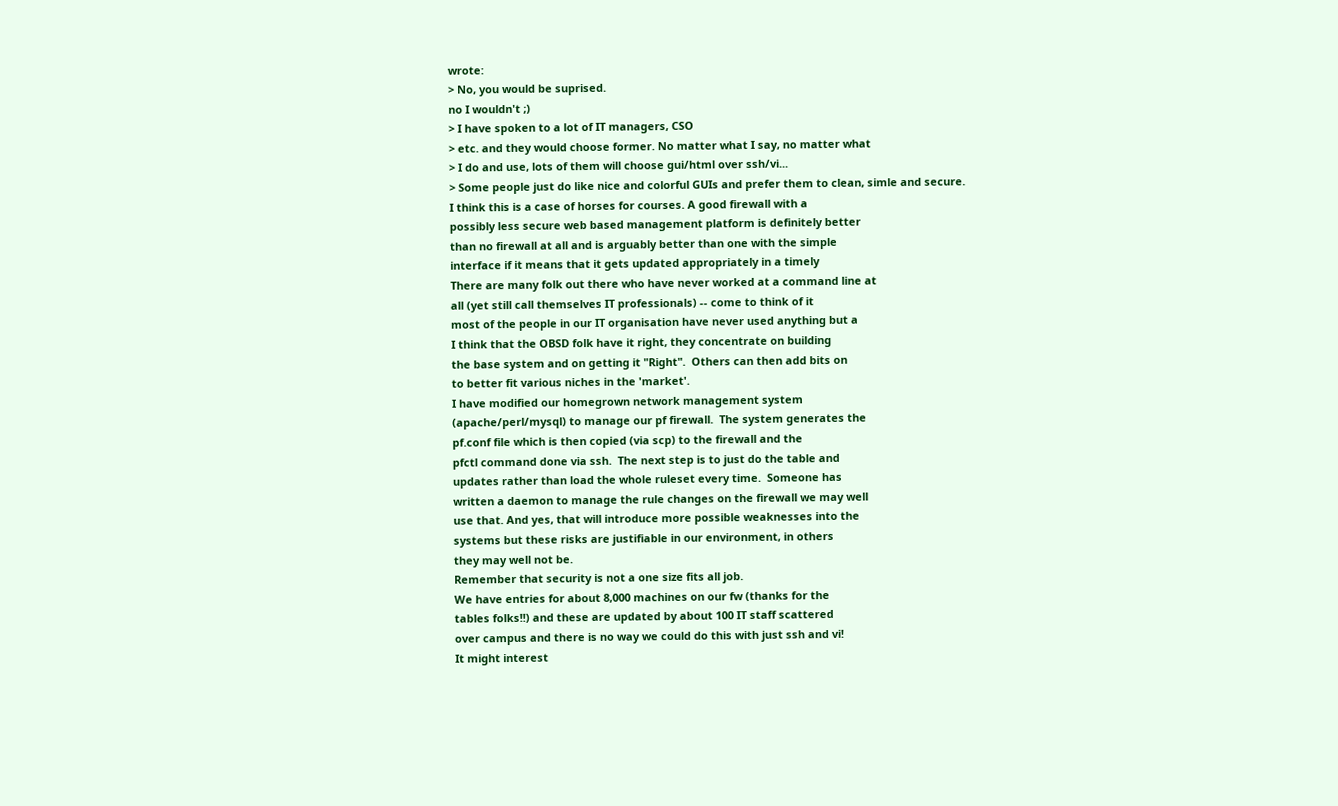wrote:
> No, you would be suprised.
no I wouldn't ;)
> I have spoken to a lot of IT managers, CSO
> etc. and they would choose former. No matter what I say, no matter what
> I do and use, lots of them will choose gui/html over ssh/vi...
> Some people just do like nice and colorful GUIs and prefer them to clean, simle and secure.
I think this is a case of horses for courses. A good firewall with a
possibly less secure web based management platform is definitely better
than no firewall at all and is arguably better than one with the simple
interface if it means that it gets updated appropriately in a timely
There are many folk out there who have never worked at a command line at
all (yet still call themselves IT professionals) -- come to think of it
most of the people in our IT organisation have never used anything but a
I think that the OBSD folk have it right, they concentrate on building
the base system and on getting it "Right".  Others can then add bits on
to better fit various niches in the 'market'.
I have modified our homegrown network management system
(apache/perl/mysql) to manage our pf firewall.  The system generates the
pf.conf file which is then copied (via scp) to the firewall and the
pfctl command done via ssh.  The next step is to just do the table and
updates rather than load the whole ruleset every time.  Someone has
written a daemon to manage the rule changes on the firewall we may well
use that. And yes, that will introduce more possible weaknesses into the
systems but these risks are justifiable in our environment, in others
they may well not be.
Remember that security is not a one size fits all job.
We have entries for about 8,000 machines on our fw (thanks for the
tables folks!!) and these are updated by about 100 IT staff scattered
over campus and there is no way we could do this with just ssh and vi!
It might interest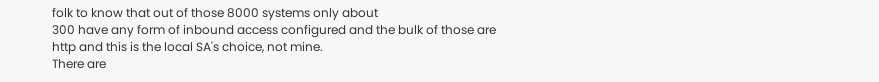folk to know that out of those 8000 systems only about
300 have any form of inbound access configured and the bulk of those are
http and this is the local SA's choice, not mine.
There are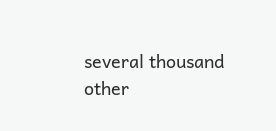several thousand other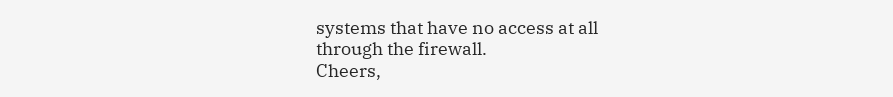systems that have no access at all
through the firewall.
Cheers,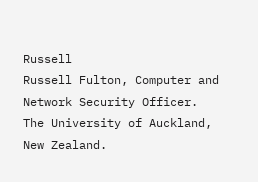Russell
Russell Fulton, Computer and Network Security Officer.
The University of Auckland, New Zealand.